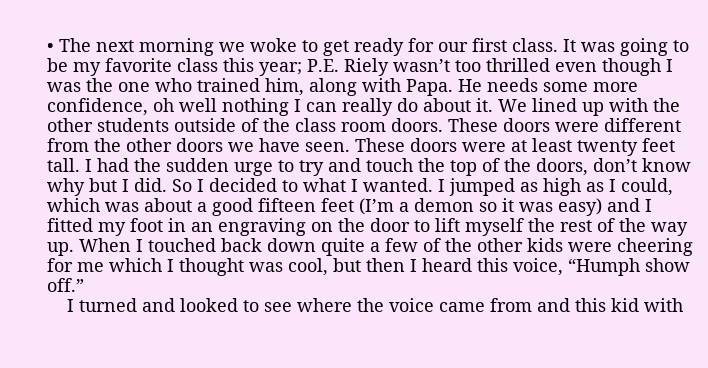• The next morning we woke to get ready for our first class. It was going to be my favorite class this year; P.E. Riely wasn’t too thrilled even though I was the one who trained him, along with Papa. He needs some more confidence, oh well nothing I can really do about it. We lined up with the other students outside of the class room doors. These doors were different from the other doors we have seen. These doors were at least twenty feet tall. I had the sudden urge to try and touch the top of the doors, don’t know why but I did. So I decided to what I wanted. I jumped as high as I could, which was about a good fifteen feet (I’m a demon so it was easy) and I fitted my foot in an engraving on the door to lift myself the rest of the way up. When I touched back down quite a few of the other kids were cheering for me which I thought was cool, but then I heard this voice, “Humph show off.”
    I turned and looked to see where the voice came from and this kid with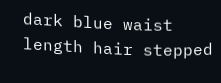dark blue waist length hair stepped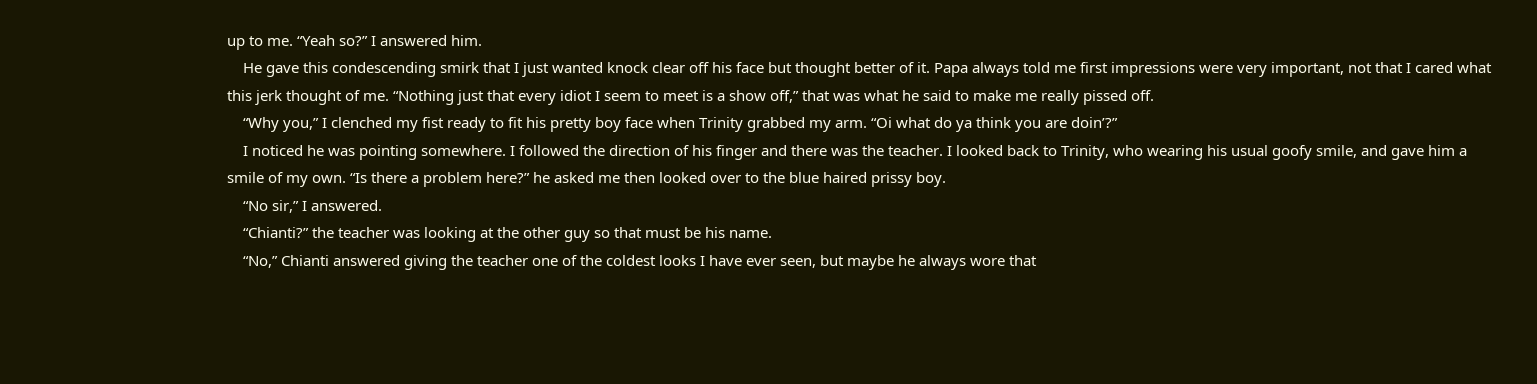up to me. “Yeah so?” I answered him.
    He gave this condescending smirk that I just wanted knock clear off his face but thought better of it. Papa always told me first impressions were very important, not that I cared what this jerk thought of me. “Nothing just that every idiot I seem to meet is a show off,” that was what he said to make me really pissed off.
    “Why you,” I clenched my fist ready to fit his pretty boy face when Trinity grabbed my arm. “Oi what do ya think you are doin’?”
    I noticed he was pointing somewhere. I followed the direction of his finger and there was the teacher. I looked back to Trinity, who wearing his usual goofy smile, and gave him a smile of my own. “Is there a problem here?” he asked me then looked over to the blue haired prissy boy.
    “No sir,” I answered.
    “Chianti?” the teacher was looking at the other guy so that must be his name.
    “No,” Chianti answered giving the teacher one of the coldest looks I have ever seen, but maybe he always wore that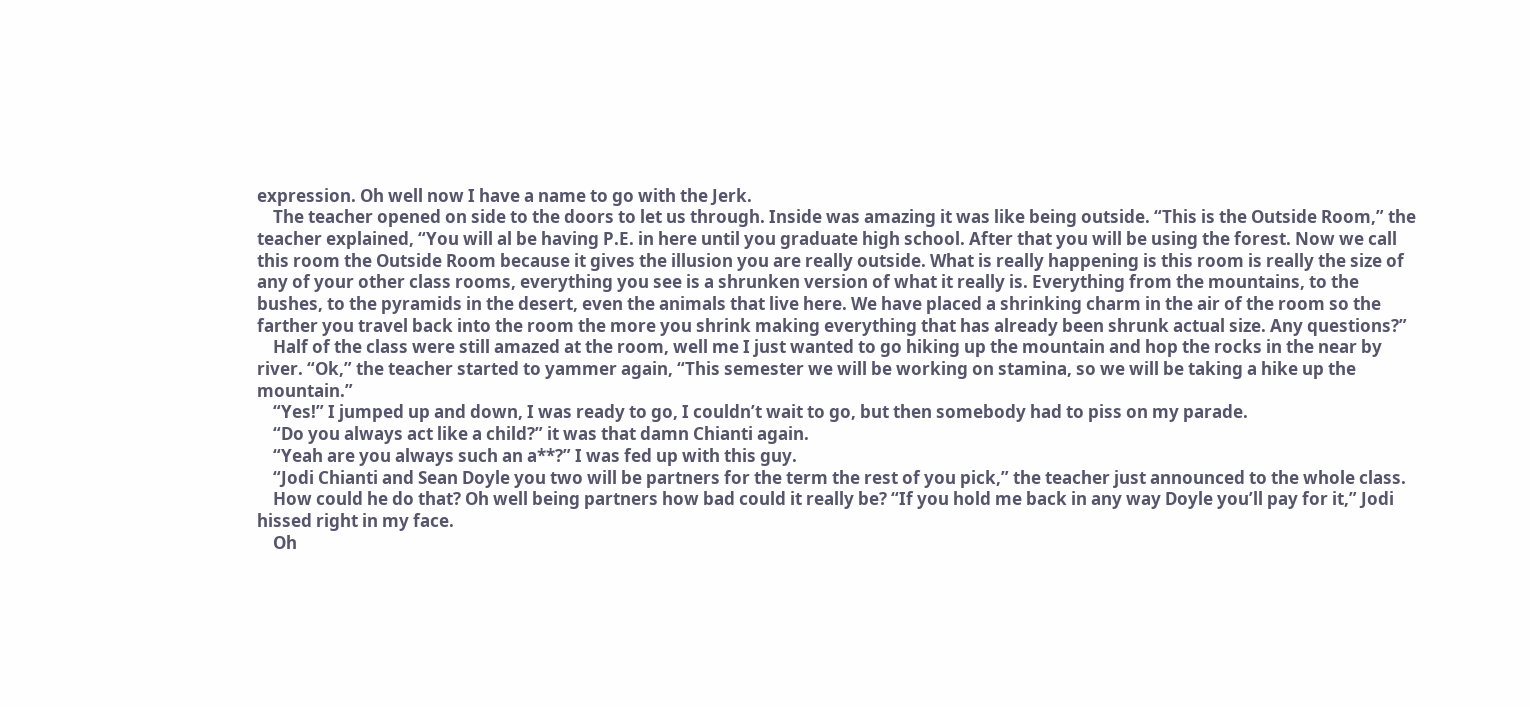expression. Oh well now I have a name to go with the Jerk.
    The teacher opened on side to the doors to let us through. Inside was amazing it was like being outside. “This is the Outside Room,” the teacher explained, “You will al be having P.E. in here until you graduate high school. After that you will be using the forest. Now we call this room the Outside Room because it gives the illusion you are really outside. What is really happening is this room is really the size of any of your other class rooms, everything you see is a shrunken version of what it really is. Everything from the mountains, to the bushes, to the pyramids in the desert, even the animals that live here. We have placed a shrinking charm in the air of the room so the farther you travel back into the room the more you shrink making everything that has already been shrunk actual size. Any questions?”
    Half of the class were still amazed at the room, well me I just wanted to go hiking up the mountain and hop the rocks in the near by river. “Ok,” the teacher started to yammer again, “This semester we will be working on stamina, so we will be taking a hike up the mountain.”
    “Yes!” I jumped up and down, I was ready to go, I couldn’t wait to go, but then somebody had to piss on my parade.
    “Do you always act like a child?” it was that damn Chianti again.
    “Yeah are you always such an a**?” I was fed up with this guy.
    “Jodi Chianti and Sean Doyle you two will be partners for the term the rest of you pick,” the teacher just announced to the whole class.
    How could he do that? Oh well being partners how bad could it really be? “If you hold me back in any way Doyle you’ll pay for it,” Jodi hissed right in my face.
    Oh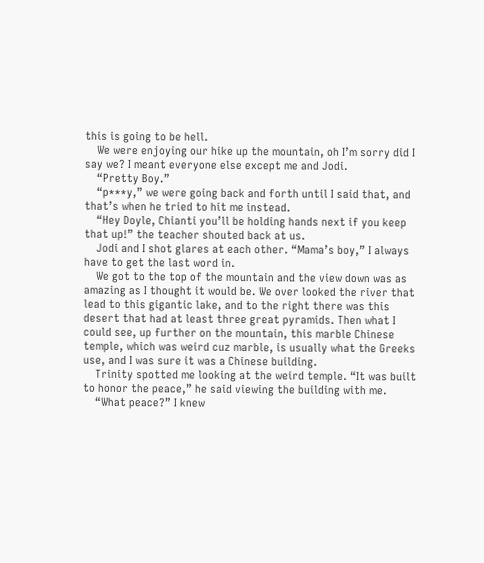this is going to be hell.
    We were enjoying our hike up the mountain, oh I’m sorry did I say we? I meant everyone else except me and Jodi.
    “Pretty Boy.”
    “p***y,” we were going back and forth until I said that, and that’s when he tried to hit me instead.
    “Hey Doyle, Chianti you’ll be holding hands next if you keep that up!” the teacher shouted back at us.
    Jodi and I shot glares at each other. “Mama’s boy,” I always have to get the last word in.
    We got to the top of the mountain and the view down was as amazing as I thought it would be. We over looked the river that lead to this gigantic lake, and to the right there was this desert that had at least three great pyramids. Then what I could see, up further on the mountain, this marble Chinese temple, which was weird cuz marble, is usually what the Greeks use, and I was sure it was a Chinese building.
    Trinity spotted me looking at the weird temple. “It was built to honor the peace,” he said viewing the building with me.
    “What peace?” I knew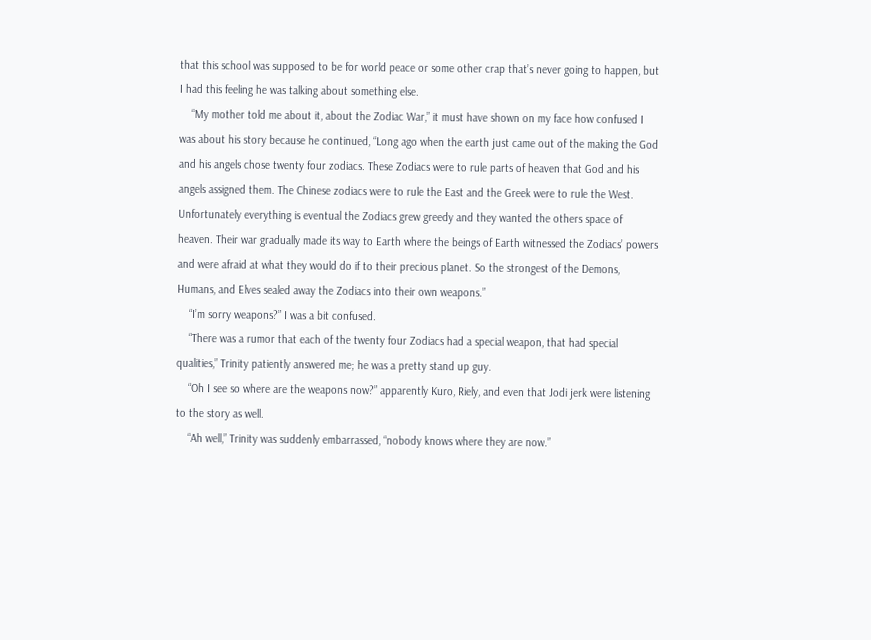that this school was supposed to be for world peace or some other crap that’s never going to happen, but I had this feeling he was talking about something else.
    “My mother told me about it, about the Zodiac War,” it must have shown on my face how confused I was about his story because he continued, “Long ago when the earth just came out of the making the God and his angels chose twenty four zodiacs. These Zodiacs were to rule parts of heaven that God and his angels assigned them. The Chinese zodiacs were to rule the East and the Greek were to rule the West. Unfortunately everything is eventual the Zodiacs grew greedy and they wanted the others space of heaven. Their war gradually made its way to Earth where the beings of Earth witnessed the Zodiacs’ powers and were afraid at what they would do if to their precious planet. So the strongest of the Demons, Humans, and Elves sealed away the Zodiacs into their own weapons.”
    “I’m sorry weapons?” I was a bit confused.
    “There was a rumor that each of the twenty four Zodiacs had a special weapon, that had special qualities,” Trinity patiently answered me; he was a pretty stand up guy.
    “Oh I see so where are the weapons now?” apparently Kuro, Riely, and even that Jodi jerk were listening to the story as well.
    “Ah well,” Trinity was suddenly embarrassed, “nobody knows where they are now.”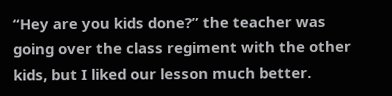“Hey are you kids done?” the teacher was going over the class regiment with the other kids, but I liked our lesson much better.